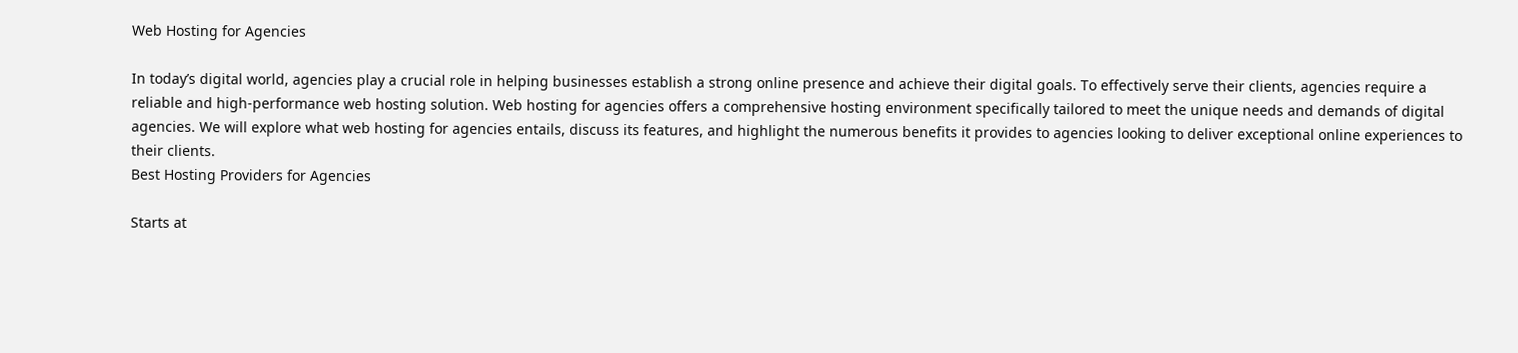Web Hosting for Agencies

In today’s digital world, agencies play a crucial role in helping businesses establish a strong online presence and achieve their digital goals. To effectively serve their clients, agencies require a reliable and high-performance web hosting solution. Web hosting for agencies offers a comprehensive hosting environment specifically tailored to meet the unique needs and demands of digital agencies. We will explore what web hosting for agencies entails, discuss its features, and highlight the numerous benefits it provides to agencies looking to deliver exceptional online experiences to their clients.
Best Hosting Providers for Agencies

Starts at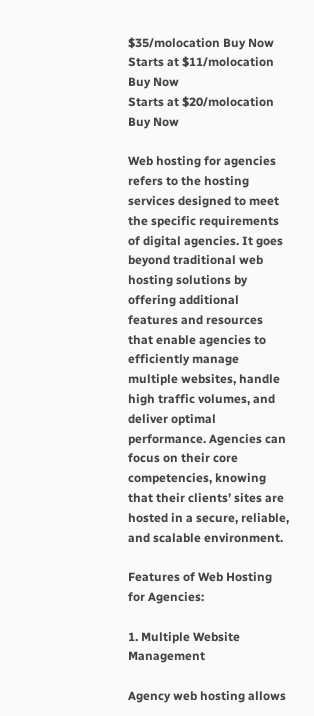$35/molocation Buy Now
Starts at $11/molocation Buy Now
Starts at $20/molocation Buy Now

Web hosting for agencies refers to the hosting services designed to meet the specific requirements of digital agencies. It goes beyond traditional web hosting solutions by offering additional features and resources that enable agencies to efficiently manage multiple websites, handle high traffic volumes, and deliver optimal performance. Agencies can focus on their core competencies, knowing that their clients’ sites are hosted in a secure, reliable, and scalable environment.

Features of Web Hosting for Agencies:

1. Multiple Website Management

Agency web hosting allows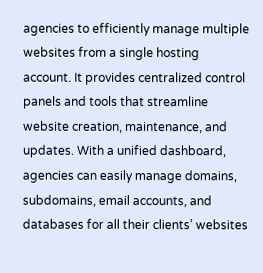agencies to efficiently manage multiple websites from a single hosting account. It provides centralized control panels and tools that streamline website creation, maintenance, and updates. With a unified dashboard, agencies can easily manage domains, subdomains, email accounts, and databases for all their clients’ websites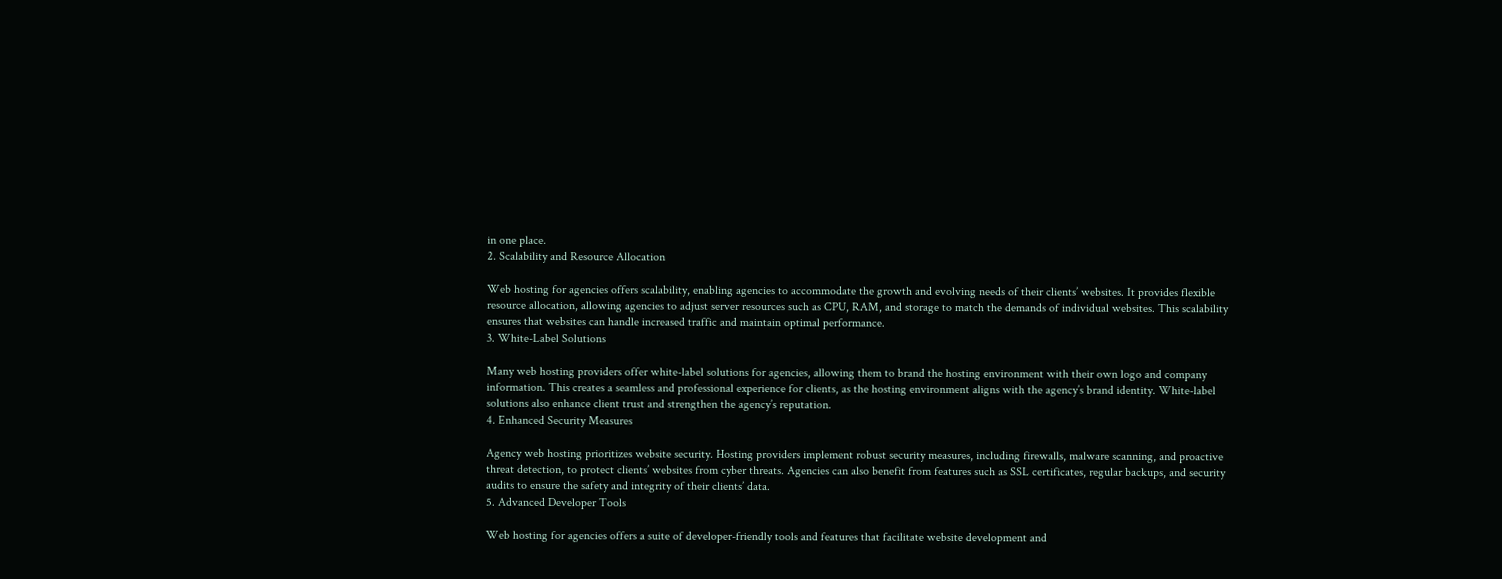in one place.
2. Scalability and Resource Allocation

Web hosting for agencies offers scalability, enabling agencies to accommodate the growth and evolving needs of their clients’ websites. It provides flexible resource allocation, allowing agencies to adjust server resources such as CPU, RAM, and storage to match the demands of individual websites. This scalability ensures that websites can handle increased traffic and maintain optimal performance.
3. White-Label Solutions

Many web hosting providers offer white-label solutions for agencies, allowing them to brand the hosting environment with their own logo and company information. This creates a seamless and professional experience for clients, as the hosting environment aligns with the agency’s brand identity. White-label solutions also enhance client trust and strengthen the agency’s reputation.
4. Enhanced Security Measures

Agency web hosting prioritizes website security. Hosting providers implement robust security measures, including firewalls, malware scanning, and proactive threat detection, to protect clients’ websites from cyber threats. Agencies can also benefit from features such as SSL certificates, regular backups, and security audits to ensure the safety and integrity of their clients’ data.
5. Advanced Developer Tools

Web hosting for agencies offers a suite of developer-friendly tools and features that facilitate website development and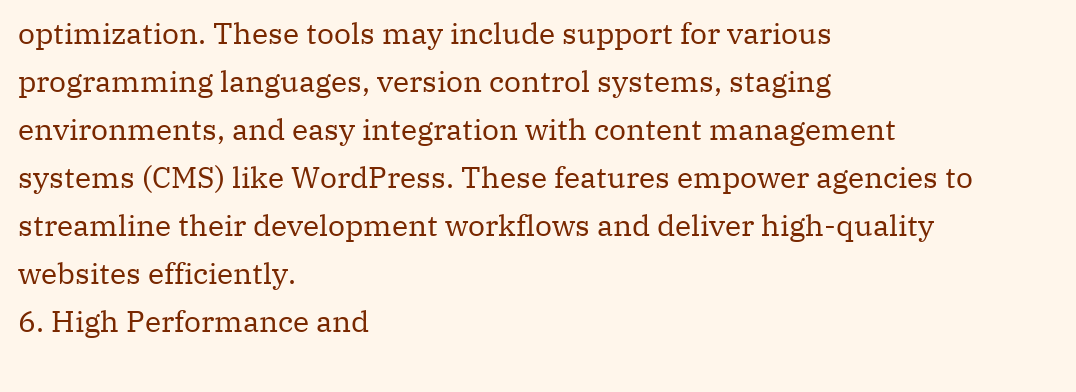optimization. These tools may include support for various programming languages, version control systems, staging environments, and easy integration with content management systems (CMS) like WordPress. These features empower agencies to streamline their development workflows and deliver high-quality websites efficiently.
6. High Performance and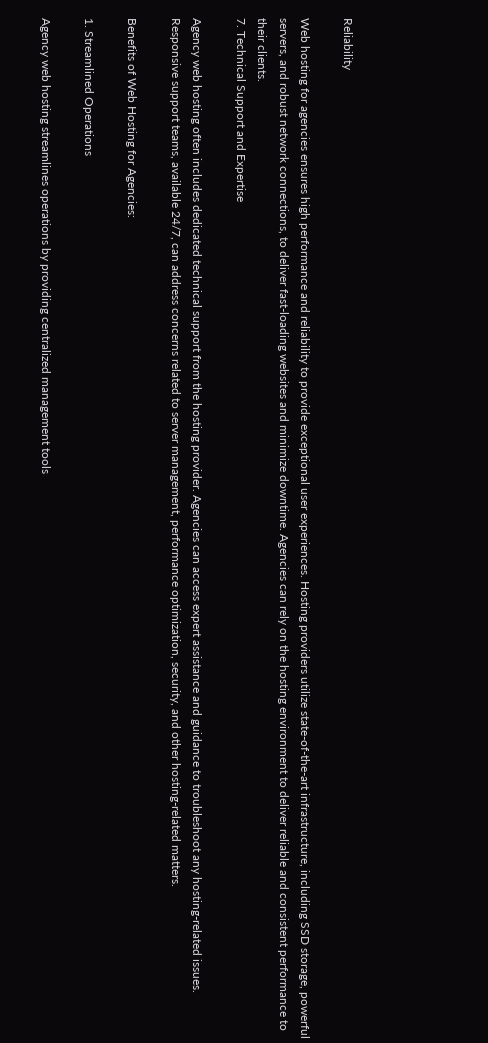Reliability

Web hosting for agencies ensures high performance and reliability to provide exceptional user experiences. Hosting providers utilize state-of-the-art infrastructure, including SSD storage, powerful servers, and robust network connections, to deliver fast-loading websites and minimize downtime. Agencies can rely on the hosting environment to deliver reliable and consistent performance to their clients.
7. Technical Support and Expertise

Agency web hosting often includes dedicated technical support from the hosting provider. Agencies can access expert assistance and guidance to troubleshoot any hosting-related issues. Responsive support teams, available 24/7, can address concerns related to server management, performance optimization, security, and other hosting-related matters.

Benefits of Web Hosting for Agencies:

1. Streamlined Operations

Agency web hosting streamlines operations by providing centralized management tools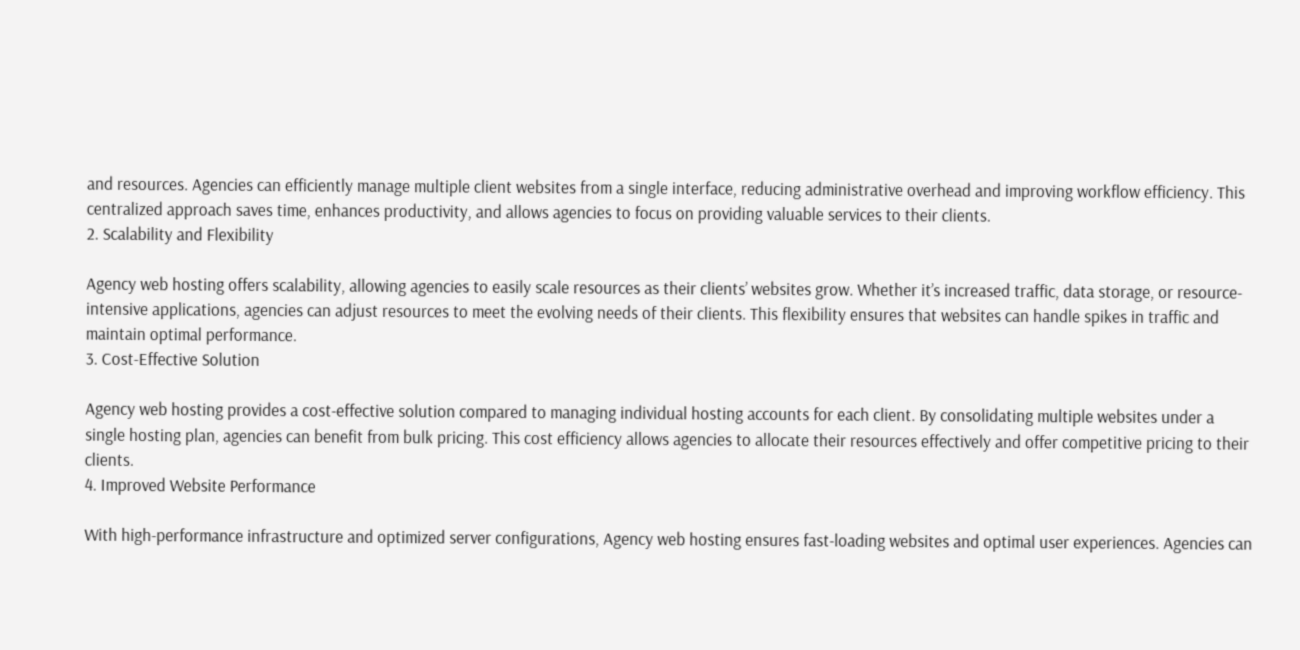and resources. Agencies can efficiently manage multiple client websites from a single interface, reducing administrative overhead and improving workflow efficiency. This centralized approach saves time, enhances productivity, and allows agencies to focus on providing valuable services to their clients.
2. Scalability and Flexibility

Agency web hosting offers scalability, allowing agencies to easily scale resources as their clients’ websites grow. Whether it’s increased traffic, data storage, or resource-intensive applications, agencies can adjust resources to meet the evolving needs of their clients. This flexibility ensures that websites can handle spikes in traffic and maintain optimal performance.
3. Cost-Effective Solution

Agency web hosting provides a cost-effective solution compared to managing individual hosting accounts for each client. By consolidating multiple websites under a single hosting plan, agencies can benefit from bulk pricing. This cost efficiency allows agencies to allocate their resources effectively and offer competitive pricing to their clients.
4. Improved Website Performance

With high-performance infrastructure and optimized server configurations, Agency web hosting ensures fast-loading websites and optimal user experiences. Agencies can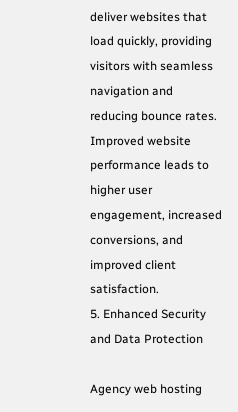deliver websites that load quickly, providing visitors with seamless navigation and reducing bounce rates. Improved website performance leads to higher user engagement, increased conversions, and improved client satisfaction.
5. Enhanced Security and Data Protection

Agency web hosting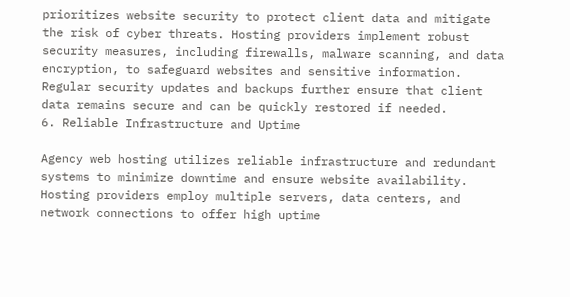prioritizes website security to protect client data and mitigate the risk of cyber threats. Hosting providers implement robust security measures, including firewalls, malware scanning, and data encryption, to safeguard websites and sensitive information. Regular security updates and backups further ensure that client data remains secure and can be quickly restored if needed.
6. Reliable Infrastructure and Uptime

Agency web hosting utilizes reliable infrastructure and redundant systems to minimize downtime and ensure website availability. Hosting providers employ multiple servers, data centers, and network connections to offer high uptime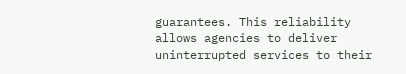guarantees. This reliability allows agencies to deliver uninterrupted services to their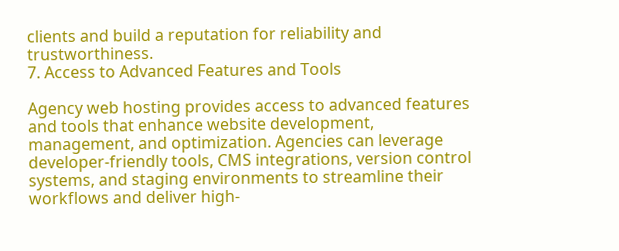clients and build a reputation for reliability and trustworthiness.
7. Access to Advanced Features and Tools

Agency web hosting provides access to advanced features and tools that enhance website development, management, and optimization. Agencies can leverage developer-friendly tools, CMS integrations, version control systems, and staging environments to streamline their workflows and deliver high-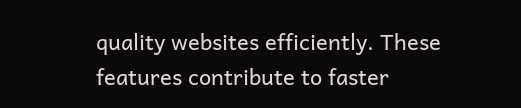quality websites efficiently. These features contribute to faster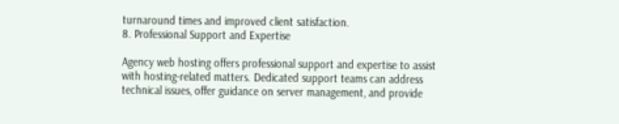turnaround times and improved client satisfaction.
8. Professional Support and Expertise

Agency web hosting offers professional support and expertise to assist with hosting-related matters. Dedicated support teams can address technical issues, offer guidance on server management, and provide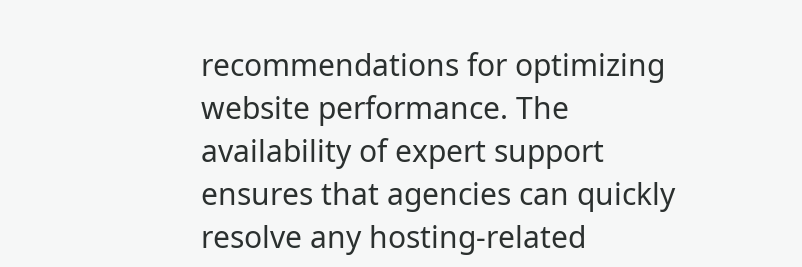recommendations for optimizing website performance. The availability of expert support ensures that agencies can quickly resolve any hosting-related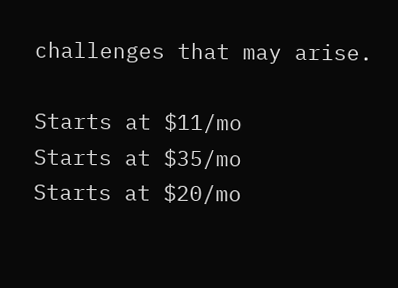challenges that may arise.

Starts at $11/mo
Starts at $35/mo
Starts at $20/mo